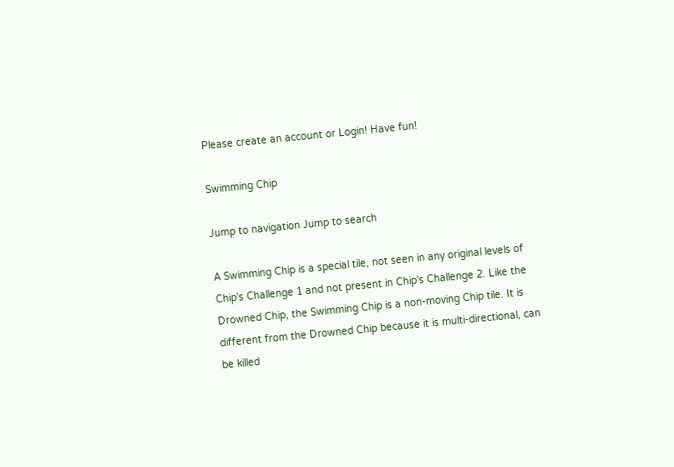Please create an account or Login! Have fun!

Swimming Chip

Jump to navigation Jump to search

A Swimming Chip is a special tile, not seen in any original levels of Chip's Challenge 1 and not present in Chip's Challenge 2. Like the Drowned Chip, the Swimming Chip is a non-moving Chip tile. It is different from the Drowned Chip because it is multi-directional, can be killed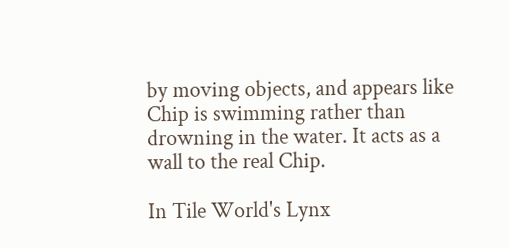by moving objects, and appears like Chip is swimming rather than drowning in the water. It acts as a wall to the real Chip.

In Tile World's Lynx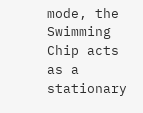mode, the Swimming Chip acts as a stationary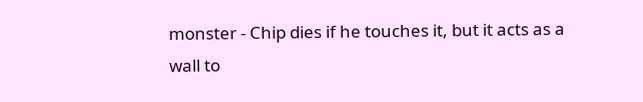monster - Chip dies if he touches it, but it acts as a wall to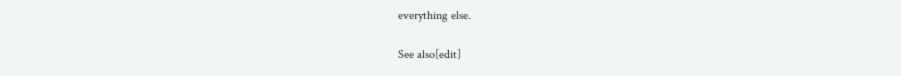everything else.

See also[edit]